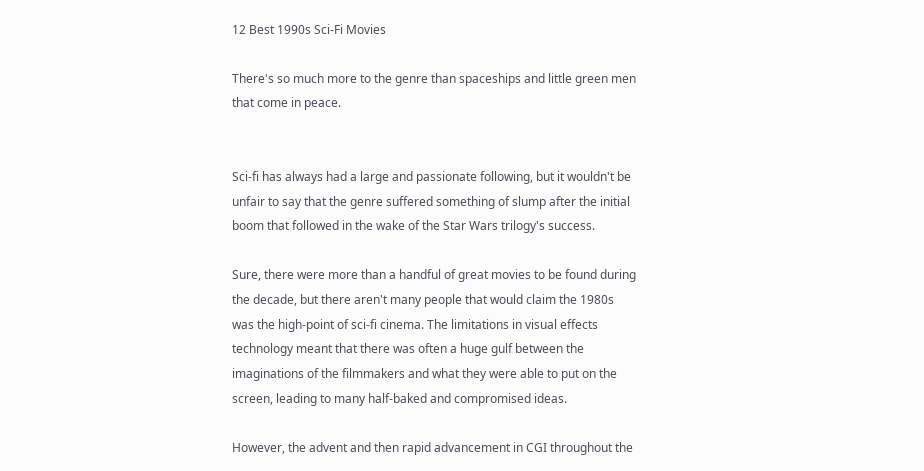12 Best 1990s Sci-Fi Movies

There's so much more to the genre than spaceships and little green men that come in peace.


Sci-fi has always had a large and passionate following, but it wouldn't be unfair to say that the genre suffered something of slump after the initial boom that followed in the wake of the Star Wars trilogy's success.

Sure, there were more than a handful of great movies to be found during the decade, but there aren't many people that would claim the 1980s was the high-point of sci-fi cinema. The limitations in visual effects technology meant that there was often a huge gulf between the imaginations of the filmmakers and what they were able to put on the screen, leading to many half-baked and compromised ideas.

However, the advent and then rapid advancement in CGI throughout the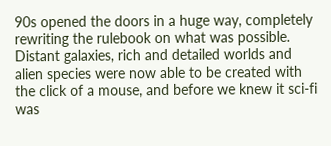90s opened the doors in a huge way, completely rewriting the rulebook on what was possible. Distant galaxies, rich and detailed worlds and alien species were now able to be created with the click of a mouse, and before we knew it sci-fi was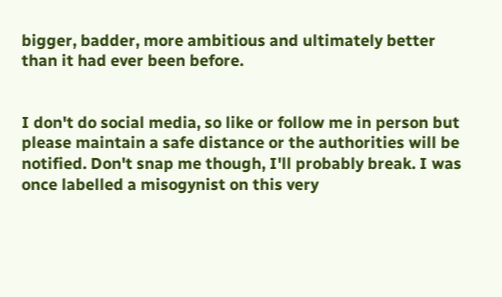bigger, badder, more ambitious and ultimately better than it had ever been before.


I don't do social media, so like or follow me in person but please maintain a safe distance or the authorities will be notified. Don't snap me though, I'll probably break. I was once labelled a misogynist on this very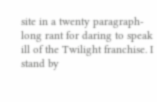site in a twenty paragraph-long rant for daring to speak ill of the Twilight franchise. I stand by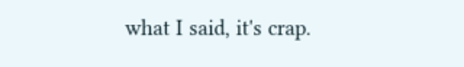what I said, it's crap.